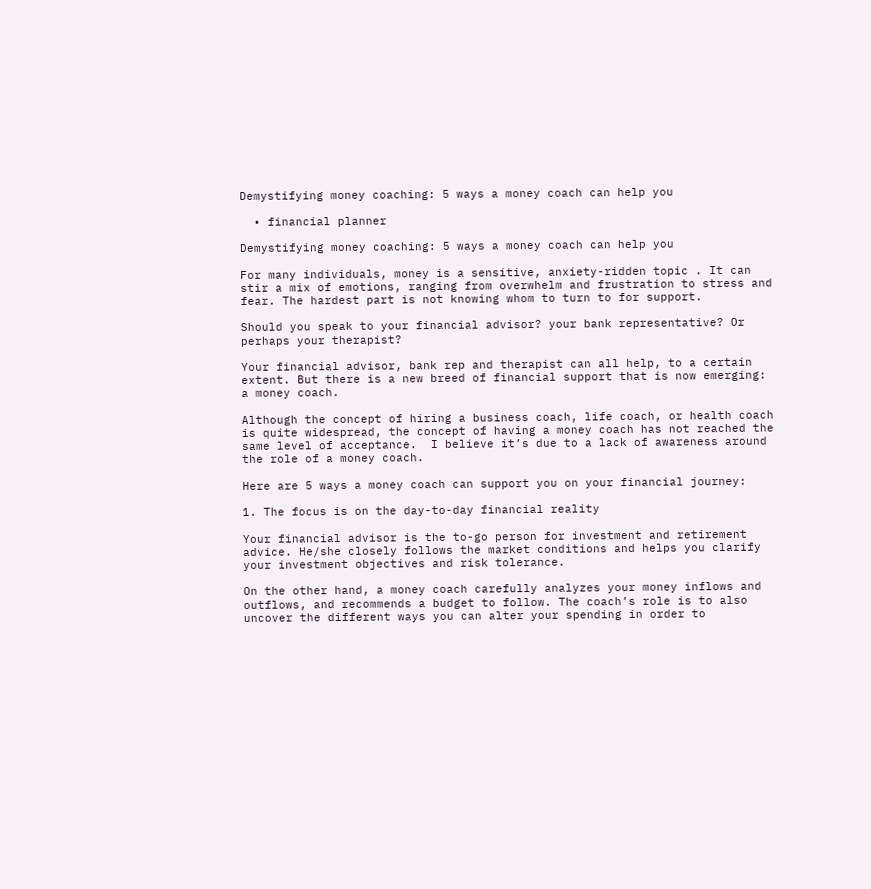Demystifying money coaching: 5 ways a money coach can help you

  • financial planner

Demystifying money coaching: 5 ways a money coach can help you

For many individuals, money is a sensitive, anxiety-ridden topic . It can stir a mix of emotions, ranging from overwhelm and frustration to stress and fear. The hardest part is not knowing whom to turn to for support.

Should you speak to your financial advisor? your bank representative? Or perhaps your therapist?

Your financial advisor, bank rep and therapist can all help, to a certain extent. But there is a new breed of financial support that is now emerging:  a money coach.

Although the concept of hiring a business coach, life coach, or health coach is quite widespread, the concept of having a money coach has not reached the same level of acceptance.  I believe it’s due to a lack of awareness around the role of a money coach.

Here are 5 ways a money coach can support you on your financial journey:

1. The focus is on the day-to-day financial reality

Your financial advisor is the to-go person for investment and retirement advice. He/she closely follows the market conditions and helps you clarify your investment objectives and risk tolerance.

On the other hand, a money coach carefully analyzes your money inflows and outflows, and recommends a budget to follow. The coach’s role is to also uncover the different ways you can alter your spending in order to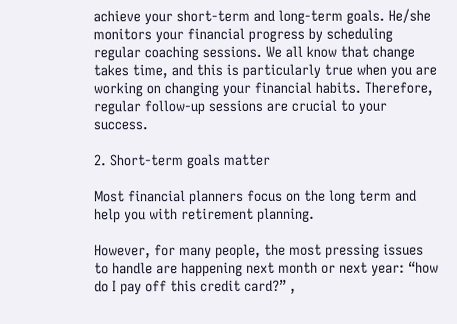achieve your short-term and long-term goals. He/she monitors your financial progress by scheduling regular coaching sessions. We all know that change takes time, and this is particularly true when you are working on changing your financial habits. Therefore, regular follow-up sessions are crucial to your success.

2. Short-term goals matter

Most financial planners focus on the long term and help you with retirement planning.

However, for many people, the most pressing issues  to handle are happening next month or next year: “how do I pay off this credit card?” ,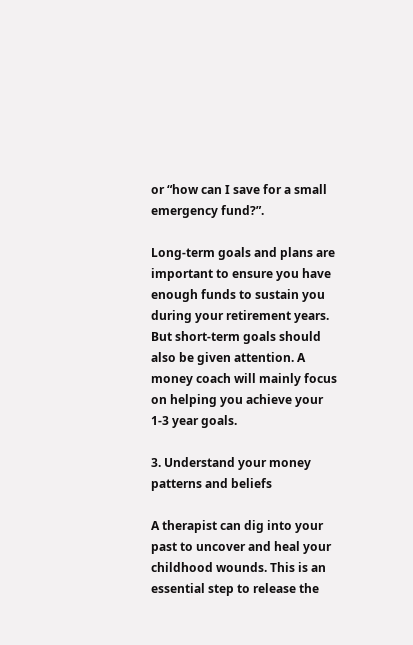or “how can I save for a small emergency fund?”.

Long-term goals and plans are important to ensure you have enough funds to sustain you during your retirement years. But short-term goals should also be given attention. A money coach will mainly focus on helping you achieve your 1-3 year goals.

3. Understand your money patterns and beliefs

A therapist can dig into your past to uncover and heal your childhood wounds. This is an essential step to release the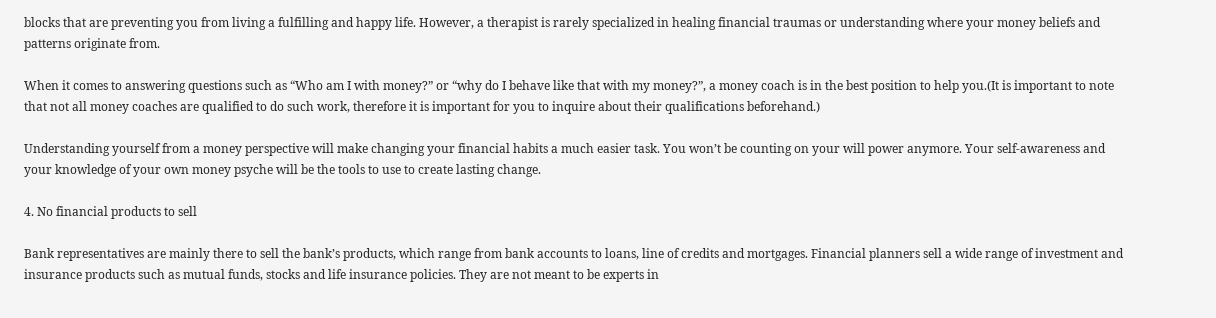blocks that are preventing you from living a fulfilling and happy life. However, a therapist is rarely specialized in healing financial traumas or understanding where your money beliefs and patterns originate from.

When it comes to answering questions such as “Who am I with money?” or “why do I behave like that with my money?”, a money coach is in the best position to help you.(It is important to note that not all money coaches are qualified to do such work, therefore it is important for you to inquire about their qualifications beforehand.)

Understanding yourself from a money perspective will make changing your financial habits a much easier task. You won’t be counting on your will power anymore. Your self-awareness and your knowledge of your own money psyche will be the tools to use to create lasting change.

4. No financial products to sell

Bank representatives are mainly there to sell the bank’s products, which range from bank accounts to loans, line of credits and mortgages. Financial planners sell a wide range of investment and insurance products such as mutual funds, stocks and life insurance policies. They are not meant to be experts in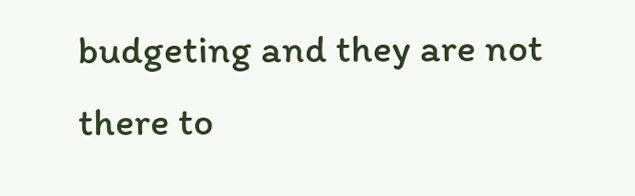budgeting and they are not there to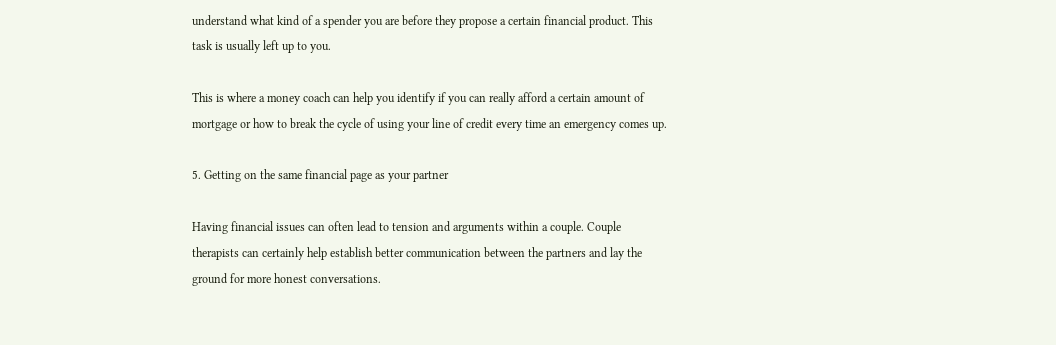understand what kind of a spender you are before they propose a certain financial product. This task is usually left up to you.

This is where a money coach can help you identify if you can really afford a certain amount of mortgage or how to break the cycle of using your line of credit every time an emergency comes up.

5. Getting on the same financial page as your partner

Having financial issues can often lead to tension and arguments within a couple. Couple therapists can certainly help establish better communication between the partners and lay the ground for more honest conversations.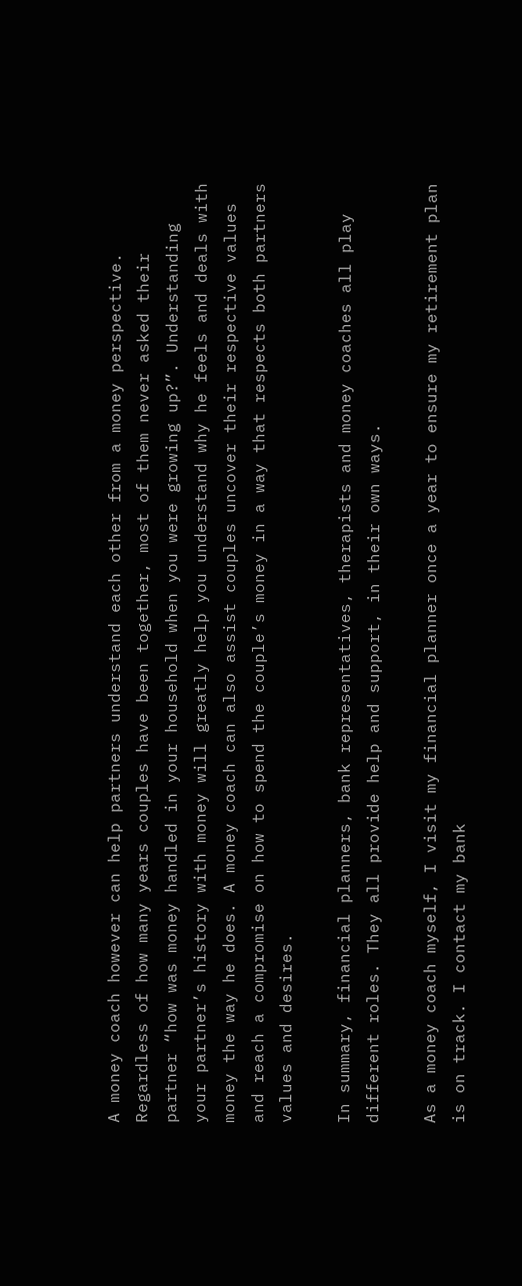A money coach however can help partners understand each other from a money perspective. Regardless of how many years couples have been together, most of them never asked their partner “how was money handled in your household when you were growing up?”. Understanding your partner’s history with money will greatly help you understand why he feels and deals with money the way he does. A money coach can also assist couples uncover their respective values and reach a compromise on how to spend the couple’s money in a way that respects both partners values and desires.

In summary, financial planners, bank representatives, therapists and money coaches all play different roles. They all provide help and support, in their own ways.

As a money coach myself, I visit my financial planner once a year to ensure my retirement plan is on track. I contact my bank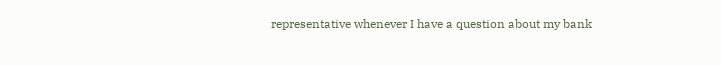representative whenever I have a question about my bank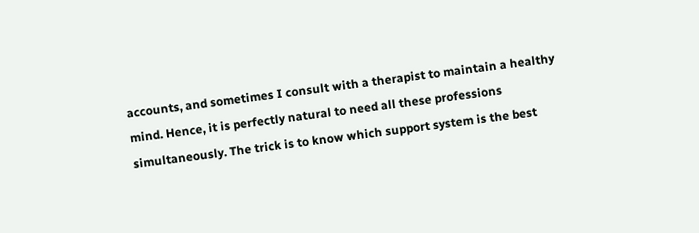accounts, and sometimes I consult with a therapist to maintain a healthy mind. Hence, it is perfectly natural to need all these professions simultaneously. The trick is to know which support system is the best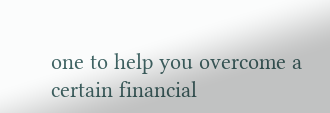one to help you overcome a certain financial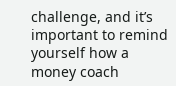challenge, and it’s important to remind yourself how a money coach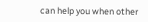can help you when other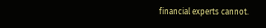financial experts cannot.